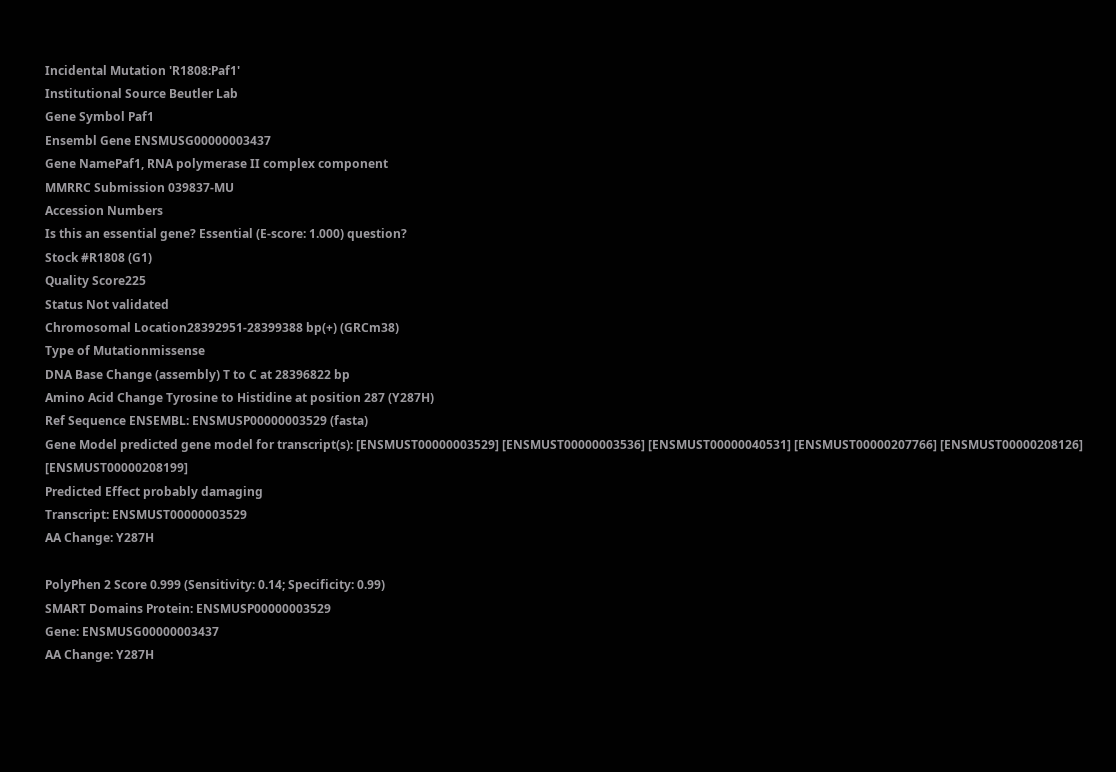Incidental Mutation 'R1808:Paf1'
Institutional Source Beutler Lab
Gene Symbol Paf1
Ensembl Gene ENSMUSG00000003437
Gene NamePaf1, RNA polymerase II complex component
MMRRC Submission 039837-MU
Accession Numbers
Is this an essential gene? Essential (E-score: 1.000) question?
Stock #R1808 (G1)
Quality Score225
Status Not validated
Chromosomal Location28392951-28399388 bp(+) (GRCm38)
Type of Mutationmissense
DNA Base Change (assembly) T to C at 28396822 bp
Amino Acid Change Tyrosine to Histidine at position 287 (Y287H)
Ref Sequence ENSEMBL: ENSMUSP00000003529 (fasta)
Gene Model predicted gene model for transcript(s): [ENSMUST00000003529] [ENSMUST00000003536] [ENSMUST00000040531] [ENSMUST00000207766] [ENSMUST00000208126] [ENSMUST00000208199]
Predicted Effect probably damaging
Transcript: ENSMUST00000003529
AA Change: Y287H

PolyPhen 2 Score 0.999 (Sensitivity: 0.14; Specificity: 0.99)
SMART Domains Protein: ENSMUSP00000003529
Gene: ENSMUSG00000003437
AA Change: Y287H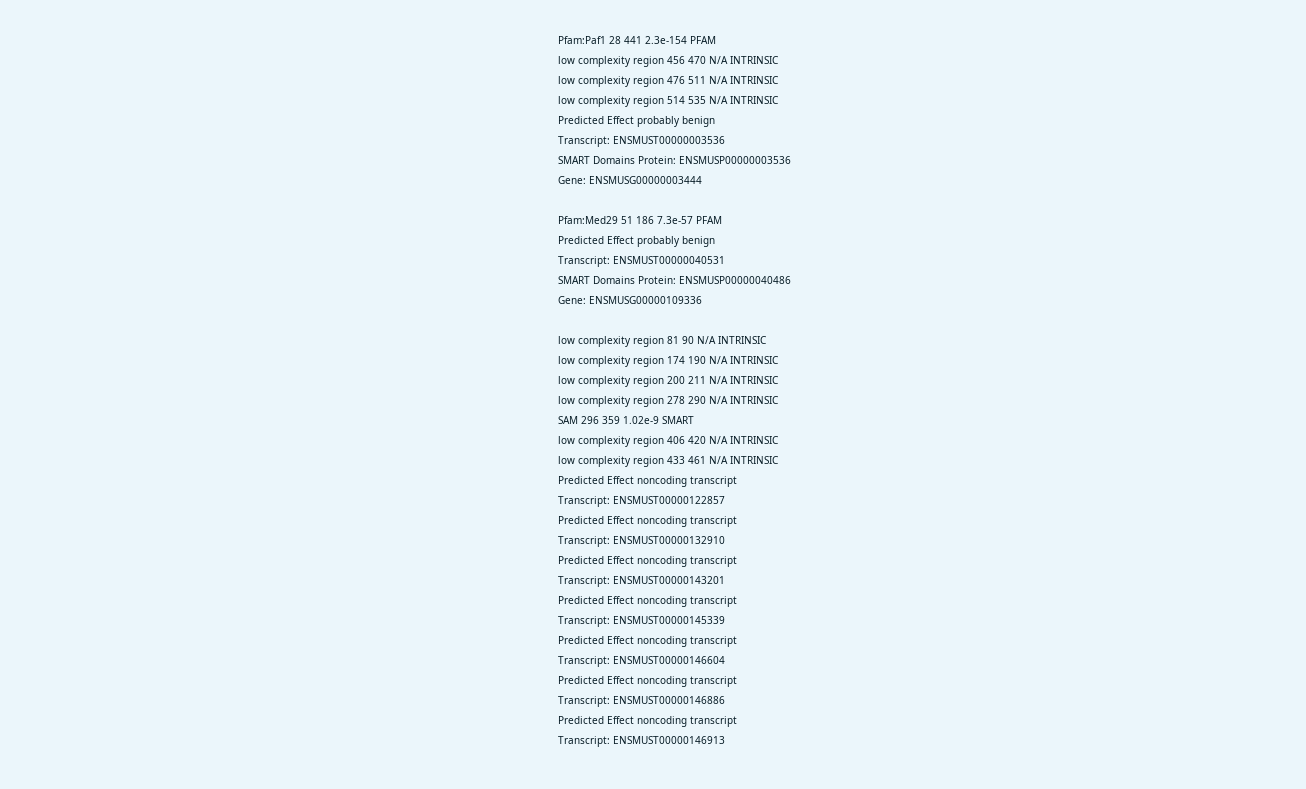Pfam:Paf1 28 441 2.3e-154 PFAM
low complexity region 456 470 N/A INTRINSIC
low complexity region 476 511 N/A INTRINSIC
low complexity region 514 535 N/A INTRINSIC
Predicted Effect probably benign
Transcript: ENSMUST00000003536
SMART Domains Protein: ENSMUSP00000003536
Gene: ENSMUSG00000003444

Pfam:Med29 51 186 7.3e-57 PFAM
Predicted Effect probably benign
Transcript: ENSMUST00000040531
SMART Domains Protein: ENSMUSP00000040486
Gene: ENSMUSG00000109336

low complexity region 81 90 N/A INTRINSIC
low complexity region 174 190 N/A INTRINSIC
low complexity region 200 211 N/A INTRINSIC
low complexity region 278 290 N/A INTRINSIC
SAM 296 359 1.02e-9 SMART
low complexity region 406 420 N/A INTRINSIC
low complexity region 433 461 N/A INTRINSIC
Predicted Effect noncoding transcript
Transcript: ENSMUST00000122857
Predicted Effect noncoding transcript
Transcript: ENSMUST00000132910
Predicted Effect noncoding transcript
Transcript: ENSMUST00000143201
Predicted Effect noncoding transcript
Transcript: ENSMUST00000145339
Predicted Effect noncoding transcript
Transcript: ENSMUST00000146604
Predicted Effect noncoding transcript
Transcript: ENSMUST00000146886
Predicted Effect noncoding transcript
Transcript: ENSMUST00000146913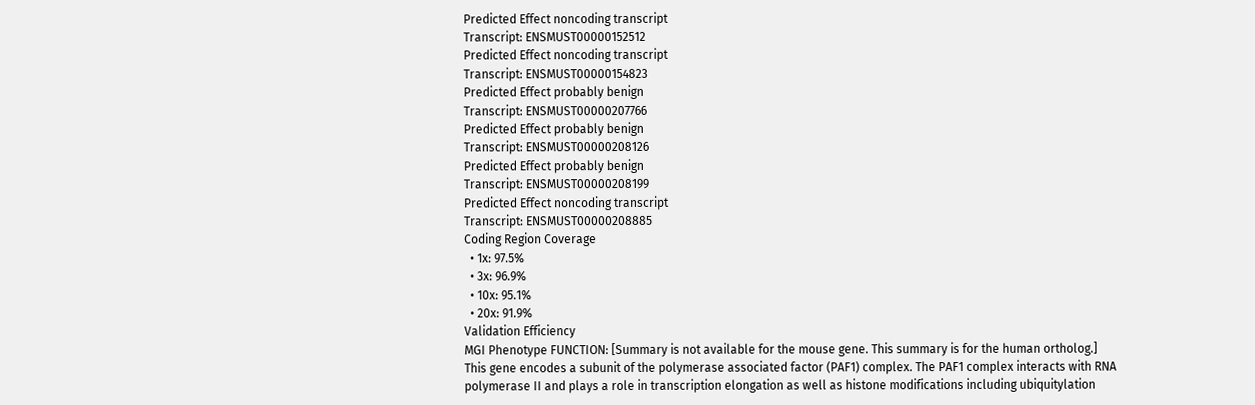Predicted Effect noncoding transcript
Transcript: ENSMUST00000152512
Predicted Effect noncoding transcript
Transcript: ENSMUST00000154823
Predicted Effect probably benign
Transcript: ENSMUST00000207766
Predicted Effect probably benign
Transcript: ENSMUST00000208126
Predicted Effect probably benign
Transcript: ENSMUST00000208199
Predicted Effect noncoding transcript
Transcript: ENSMUST00000208885
Coding Region Coverage
  • 1x: 97.5%
  • 3x: 96.9%
  • 10x: 95.1%
  • 20x: 91.9%
Validation Efficiency
MGI Phenotype FUNCTION: [Summary is not available for the mouse gene. This summary is for the human ortholog.] This gene encodes a subunit of the polymerase associated factor (PAF1) complex. The PAF1 complex interacts with RNA polymerase II and plays a role in transcription elongation as well as histone modifications including ubiquitylation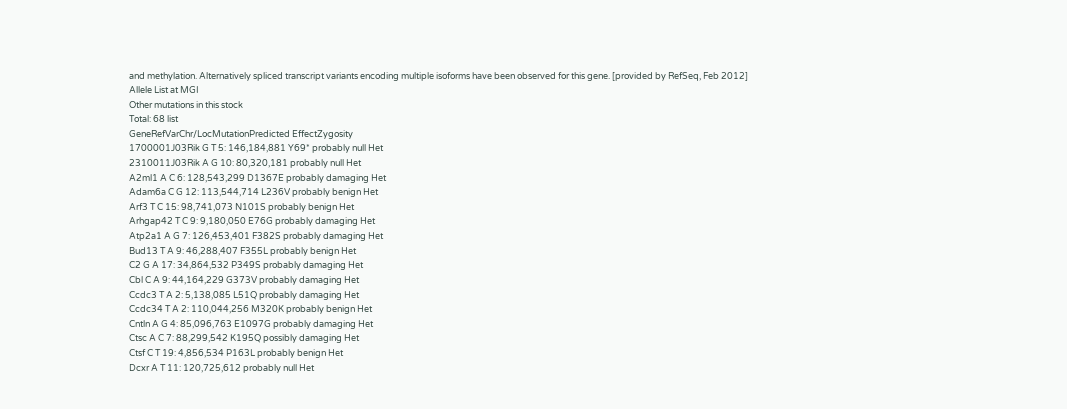and methylation. Alternatively spliced transcript variants encoding multiple isoforms have been observed for this gene. [provided by RefSeq, Feb 2012]
Allele List at MGI
Other mutations in this stock
Total: 68 list
GeneRefVarChr/LocMutationPredicted EffectZygosity
1700001J03Rik G T 5: 146,184,881 Y69* probably null Het
2310011J03Rik A G 10: 80,320,181 probably null Het
A2ml1 A C 6: 128,543,299 D1367E probably damaging Het
Adam6a C G 12: 113,544,714 L236V probably benign Het
Arf3 T C 15: 98,741,073 N101S probably benign Het
Arhgap42 T C 9: 9,180,050 E76G probably damaging Het
Atp2a1 A G 7: 126,453,401 F382S probably damaging Het
Bud13 T A 9: 46,288,407 F355L probably benign Het
C2 G A 17: 34,864,532 P349S probably damaging Het
Cbl C A 9: 44,164,229 G373V probably damaging Het
Ccdc3 T A 2: 5,138,085 L51Q probably damaging Het
Ccdc34 T A 2: 110,044,256 M320K probably benign Het
Cntln A G 4: 85,096,763 E1097G probably damaging Het
Ctsc A C 7: 88,299,542 K195Q possibly damaging Het
Ctsf C T 19: 4,856,534 P163L probably benign Het
Dcxr A T 11: 120,725,612 probably null Het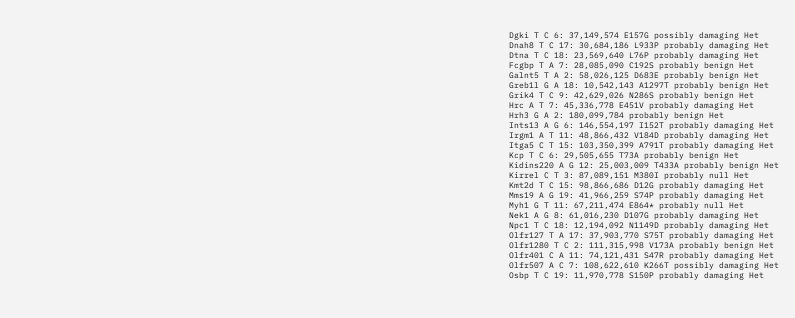Dgki T C 6: 37,149,574 E157G possibly damaging Het
Dnah8 T C 17: 30,684,186 L933P probably damaging Het
Dtna T C 18: 23,569,640 L76P probably damaging Het
Fcgbp T A 7: 28,085,090 C192S probably benign Het
Galnt5 T A 2: 58,026,125 D683E probably benign Het
Greb1l G A 18: 10,542,143 A1297T probably benign Het
Grik4 T C 9: 42,629,026 N286S probably benign Het
Hrc A T 7: 45,336,778 E451V probably damaging Het
Hrh3 G A 2: 180,099,784 probably benign Het
Ints13 A G 6: 146,554,197 I152T probably damaging Het
Irgm1 A T 11: 48,866,432 V184D probably damaging Het
Itga5 C T 15: 103,350,399 A791T probably damaging Het
Kcp T C 6: 29,505,655 T73A probably benign Het
Kidins220 A G 12: 25,003,009 T433A probably benign Het
Kirrel C T 3: 87,089,151 M380I probably null Het
Kmt2d T C 15: 98,866,686 D12G probably damaging Het
Mms19 A G 19: 41,966,259 S74P probably damaging Het
Myh1 G T 11: 67,211,474 E864* probably null Het
Nek1 A G 8: 61,016,230 D107G probably damaging Het
Npc1 T C 18: 12,194,092 N1149D probably damaging Het
Olfr127 T A 17: 37,903,770 S75T probably damaging Het
Olfr1280 T C 2: 111,315,998 V173A probably benign Het
Olfr401 C A 11: 74,121,431 S47R probably damaging Het
Olfr507 A C 7: 108,622,610 K266T possibly damaging Het
Osbp T C 19: 11,970,778 S150P probably damaging Het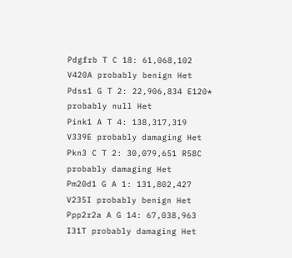Pdgfrb T C 18: 61,068,102 V420A probably benign Het
Pdss1 G T 2: 22,906,834 E120* probably null Het
Pink1 A T 4: 138,317,319 V339E probably damaging Het
Pkn3 C T 2: 30,079,651 R58C probably damaging Het
Pm20d1 G A 1: 131,802,427 V235I probably benign Het
Ppp2r2a A G 14: 67,038,963 I31T probably damaging Het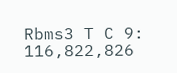Rbms3 T C 9: 116,822,826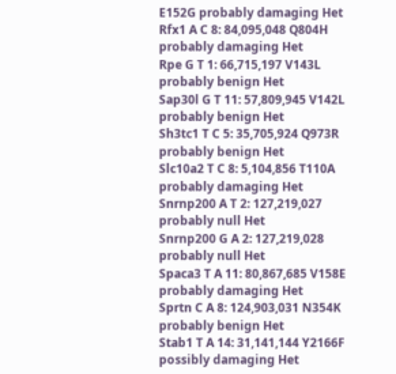E152G probably damaging Het
Rfx1 A C 8: 84,095,048 Q804H probably damaging Het
Rpe G T 1: 66,715,197 V143L probably benign Het
Sap30l G T 11: 57,809,945 V142L probably benign Het
Sh3tc1 T C 5: 35,705,924 Q973R probably benign Het
Slc10a2 T C 8: 5,104,856 T110A probably damaging Het
Snrnp200 A T 2: 127,219,027 probably null Het
Snrnp200 G A 2: 127,219,028 probably null Het
Spaca3 T A 11: 80,867,685 V158E probably damaging Het
Sprtn C A 8: 124,903,031 N354K probably benign Het
Stab1 T A 14: 31,141,144 Y2166F possibly damaging Het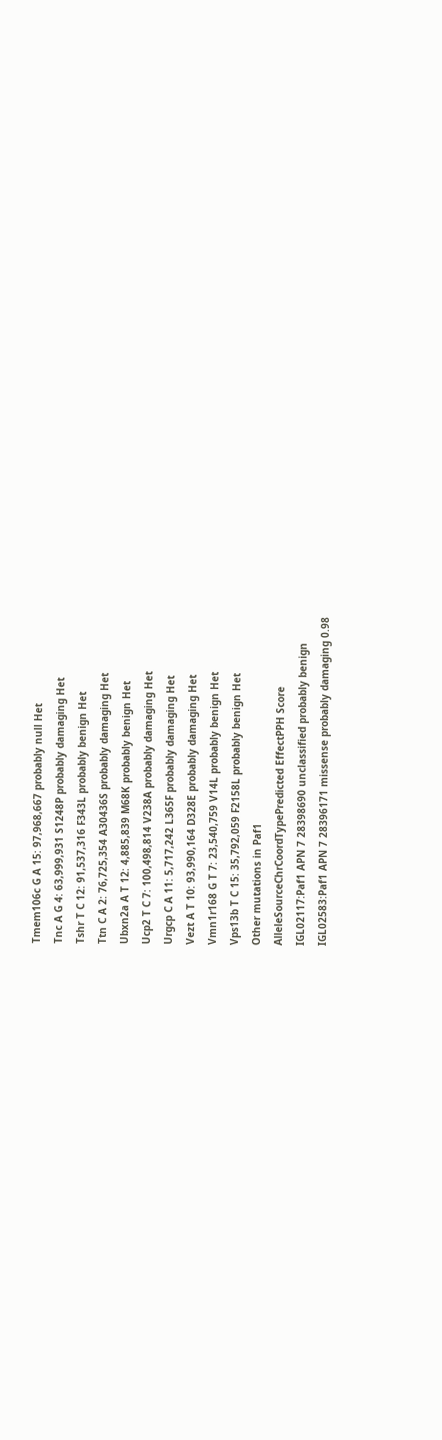Tmem106c G A 15: 97,968,667 probably null Het
Tnc A G 4: 63,999,931 S1248P probably damaging Het
Tshr T C 12: 91,537,316 F343L probably benign Het
Ttn C A 2: 76,725,354 A30436S probably damaging Het
Ubxn2a A T 12: 4,885,839 M68K probably benign Het
Ucp2 T C 7: 100,498,814 V238A probably damaging Het
Urgcp C A 11: 5,717,242 L365F probably damaging Het
Vezt A T 10: 93,990,164 D328E probably damaging Het
Vmn1r168 G T 7: 23,540,759 V14L probably benign Het
Vps13b T C 15: 35,792,059 F2158L probably benign Het
Other mutations in Paf1
AlleleSourceChrCoordTypePredicted EffectPPH Score
IGL02117:Paf1 APN 7 28398690 unclassified probably benign
IGL02583:Paf1 APN 7 28396171 missense probably damaging 0.98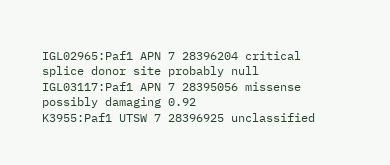IGL02965:Paf1 APN 7 28396204 critical splice donor site probably null
IGL03117:Paf1 APN 7 28395056 missense possibly damaging 0.92
K3955:Paf1 UTSW 7 28396925 unclassified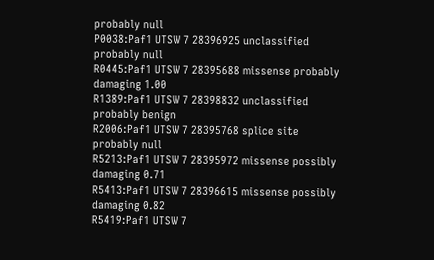probably null
P0038:Paf1 UTSW 7 28396925 unclassified probably null
R0445:Paf1 UTSW 7 28395688 missense probably damaging 1.00
R1389:Paf1 UTSW 7 28398832 unclassified probably benign
R2006:Paf1 UTSW 7 28395768 splice site probably null
R5213:Paf1 UTSW 7 28395972 missense possibly damaging 0.71
R5413:Paf1 UTSW 7 28396615 missense possibly damaging 0.82
R5419:Paf1 UTSW 7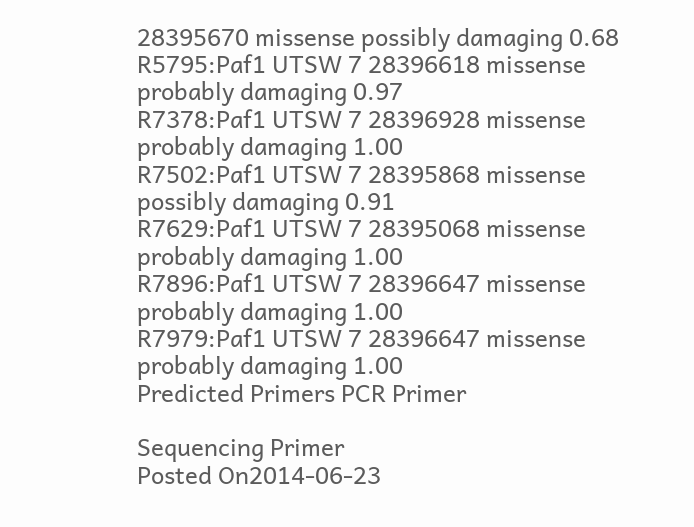28395670 missense possibly damaging 0.68
R5795:Paf1 UTSW 7 28396618 missense probably damaging 0.97
R7378:Paf1 UTSW 7 28396928 missense probably damaging 1.00
R7502:Paf1 UTSW 7 28395868 missense possibly damaging 0.91
R7629:Paf1 UTSW 7 28395068 missense probably damaging 1.00
R7896:Paf1 UTSW 7 28396647 missense probably damaging 1.00
R7979:Paf1 UTSW 7 28396647 missense probably damaging 1.00
Predicted Primers PCR Primer

Sequencing Primer
Posted On2014-06-23